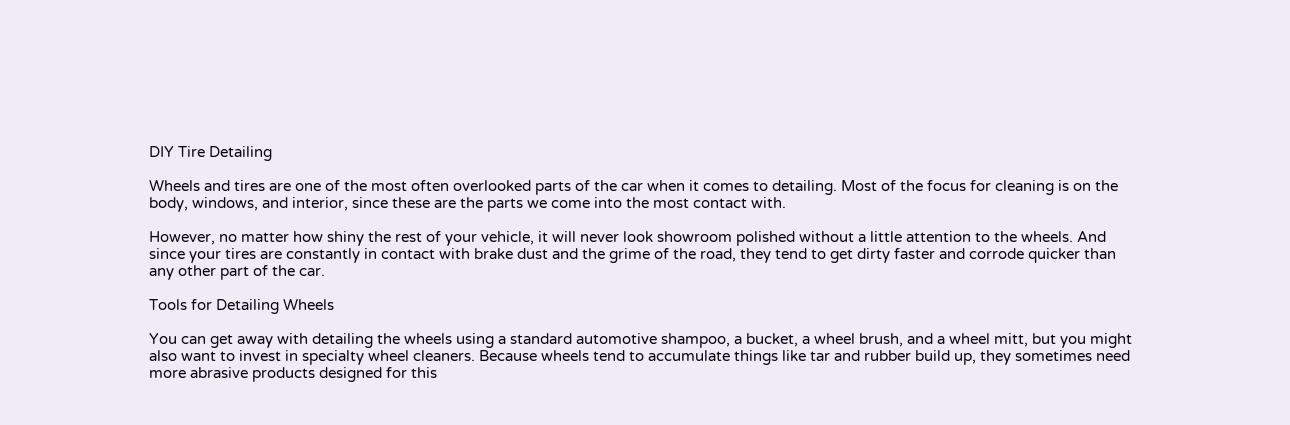DIY Tire Detailing

Wheels and tires are one of the most often overlooked parts of the car when it comes to detailing. Most of the focus for cleaning is on the body, windows, and interior, since these are the parts we come into the most contact with.

However, no matter how shiny the rest of your vehicle, it will never look showroom polished without a little attention to the wheels. And since your tires are constantly in contact with brake dust and the grime of the road, they tend to get dirty faster and corrode quicker than any other part of the car.

Tools for Detailing Wheels

You can get away with detailing the wheels using a standard automotive shampoo, a bucket, a wheel brush, and a wheel mitt, but you might also want to invest in specialty wheel cleaners. Because wheels tend to accumulate things like tar and rubber build up, they sometimes need more abrasive products designed for this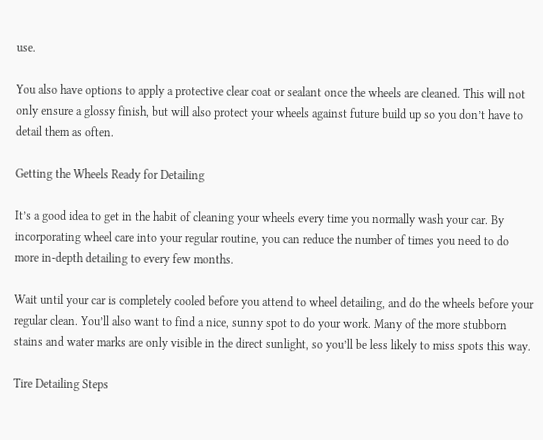use.

You also have options to apply a protective clear coat or sealant once the wheels are cleaned. This will not only ensure a glossy finish, but will also protect your wheels against future build up so you don’t have to detail them as often.

Getting the Wheels Ready for Detailing

It’s a good idea to get in the habit of cleaning your wheels every time you normally wash your car. By incorporating wheel care into your regular routine, you can reduce the number of times you need to do more in-depth detailing to every few months.

Wait until your car is completely cooled before you attend to wheel detailing, and do the wheels before your regular clean. You’ll also want to find a nice, sunny spot to do your work. Many of the more stubborn stains and water marks are only visible in the direct sunlight, so you’ll be less likely to miss spots this way.

Tire Detailing Steps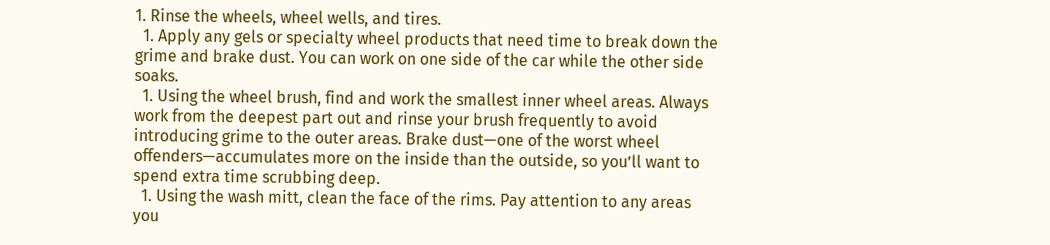1. Rinse the wheels, wheel wells, and tires.
  1. Apply any gels or specialty wheel products that need time to break down the grime and brake dust. You can work on one side of the car while the other side soaks.
  1. Using the wheel brush, find and work the smallest inner wheel areas. Always work from the deepest part out and rinse your brush frequently to avoid introducing grime to the outer areas. Brake dust—one of the worst wheel offenders—accumulates more on the inside than the outside, so you’ll want to spend extra time scrubbing deep.
  1. Using the wash mitt, clean the face of the rims. Pay attention to any areas you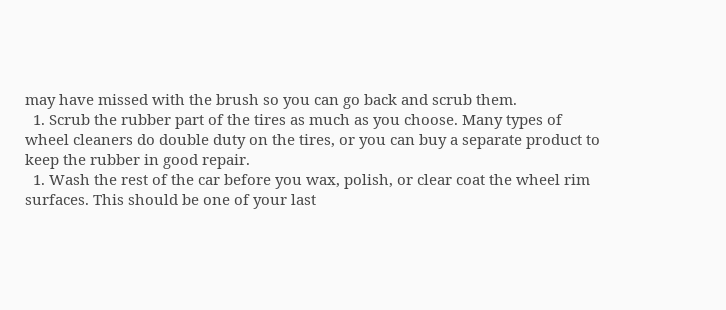may have missed with the brush so you can go back and scrub them.
  1. Scrub the rubber part of the tires as much as you choose. Many types of wheel cleaners do double duty on the tires, or you can buy a separate product to keep the rubber in good repair.
  1. Wash the rest of the car before you wax, polish, or clear coat the wheel rim surfaces. This should be one of your last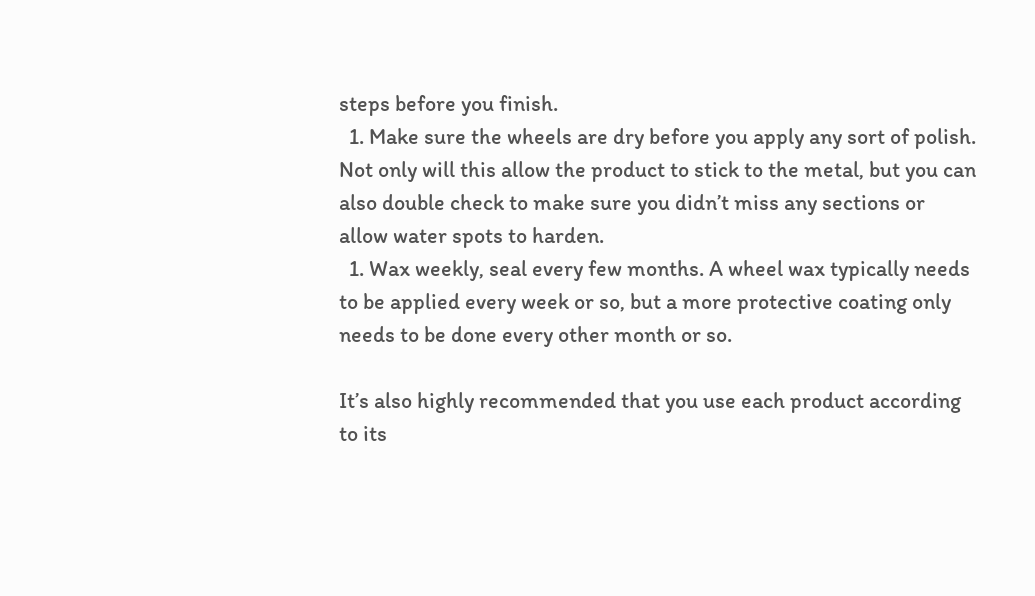steps before you finish.
  1. Make sure the wheels are dry before you apply any sort of polish. Not only will this allow the product to stick to the metal, but you can also double check to make sure you didn’t miss any sections or allow water spots to harden.
  1. Wax weekly, seal every few months. A wheel wax typically needs to be applied every week or so, but a more protective coating only needs to be done every other month or so.

It’s also highly recommended that you use each product according to its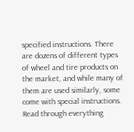specified instructions. There are dozens of different types of wheel and tire products on the market, and while many of them are used similarly, some come with special instructions. Read through everything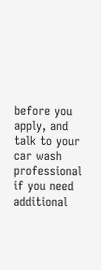before you apply, and talk to your car wash professional if you need additional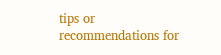tips or recommendations for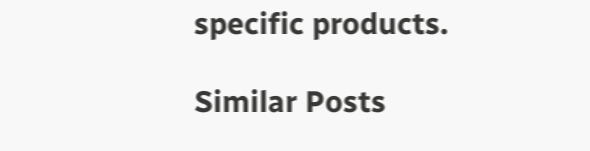specific products.

Similar Posts